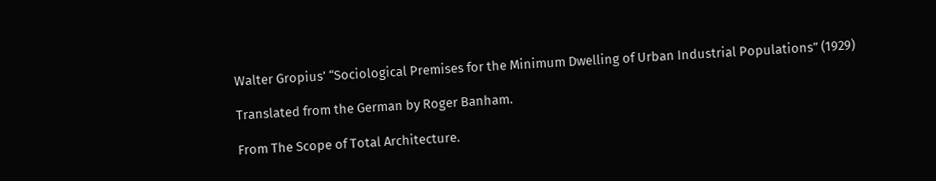Walter Gropius’ “Sociological Premises for the Minimum Dwelling of Urban Industrial Populations” (1929)

Translated from the German by Roger Banham.

From The Scope of Total Architecture.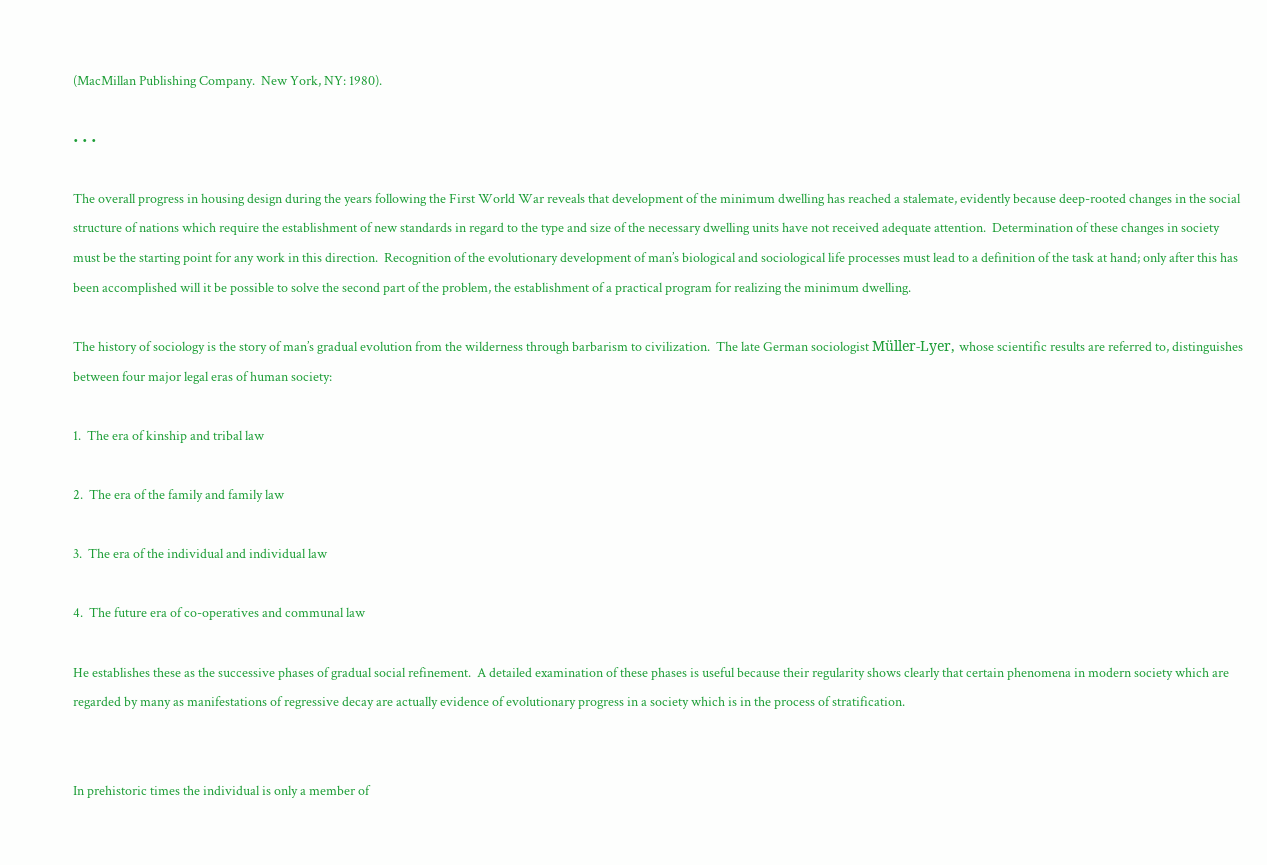(MacMillan Publishing Company.  New York, NY: 1980).

• • •

The overall progress in housing design during the years following the First World War reveals that development of the minimum dwelling has reached a stalemate, evidently because deep-rooted changes in the social structure of nations which require the establishment of new standards in regard to the type and size of the necessary dwelling units have not received adequate attention.  Determination of these changes in society must be the starting point for any work in this direction.  Recognition of the evolutionary development of man’s biological and sociological life processes must lead to a definition of the task at hand; only after this has been accomplished will it be possible to solve the second part of the problem, the establishment of a practical program for realizing the minimum dwelling.

The history of sociology is the story of man’s gradual evolution from the wilderness through barbarism to civilization.  The late German sociologist Müller-Lyer, whose scientific results are referred to, distinguishes between four major legal eras of human society:

1.  The era of kinship and tribal law

2.  The era of the family and family law

3.  The era of the individual and individual law

4.  The future era of co-operatives and communal law

He establishes these as the successive phases of gradual social refinement.  A detailed examination of these phases is useful because their regularity shows clearly that certain phenomena in modern society which are regarded by many as manifestations of regressive decay are actually evidence of evolutionary progress in a society which is in the process of stratification.


In prehistoric times the individual is only a member of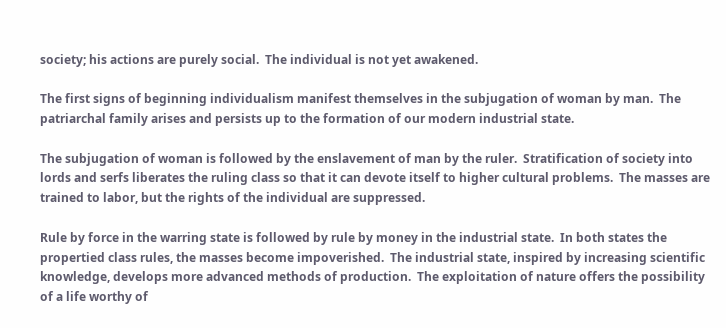society; his actions are purely social.  The individual is not yet awakened.

The first signs of beginning individualism manifest themselves in the subjugation of woman by man.  The patriarchal family arises and persists up to the formation of our modern industrial state.

The subjugation of woman is followed by the enslavement of man by the ruler.  Stratification of society into lords and serfs liberates the ruling class so that it can devote itself to higher cultural problems.  The masses are trained to labor, but the rights of the individual are suppressed.

Rule by force in the warring state is followed by rule by money in the industrial state.  In both states the propertied class rules, the masses become impoverished.  The industrial state, inspired by increasing scientific knowledge, develops more advanced methods of production.  The exploitation of nature offers the possibility of a life worthy of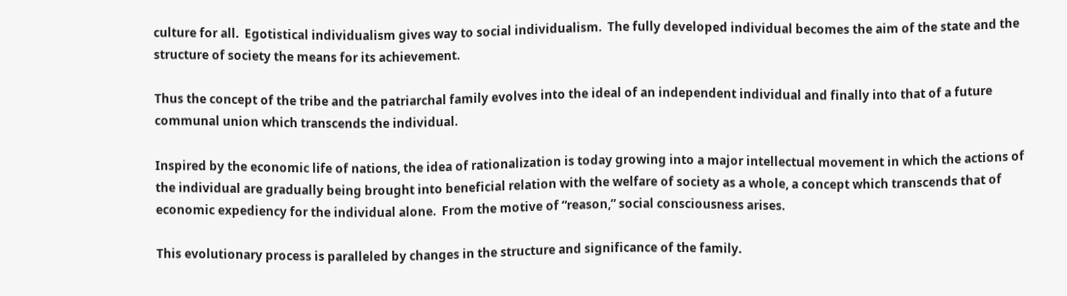culture for all.  Egotistical individualism gives way to social individualism.  The fully developed individual becomes the aim of the state and the structure of society the means for its achievement.

Thus the concept of the tribe and the patriarchal family evolves into the ideal of an independent individual and finally into that of a future communal union which transcends the individual.

Inspired by the economic life of nations, the idea of rationalization is today growing into a major intellectual movement in which the actions of the individual are gradually being brought into beneficial relation with the welfare of society as a whole, a concept which transcends that of economic expediency for the individual alone.  From the motive of “reason,” social consciousness arises.

This evolutionary process is paralleled by changes in the structure and significance of the family.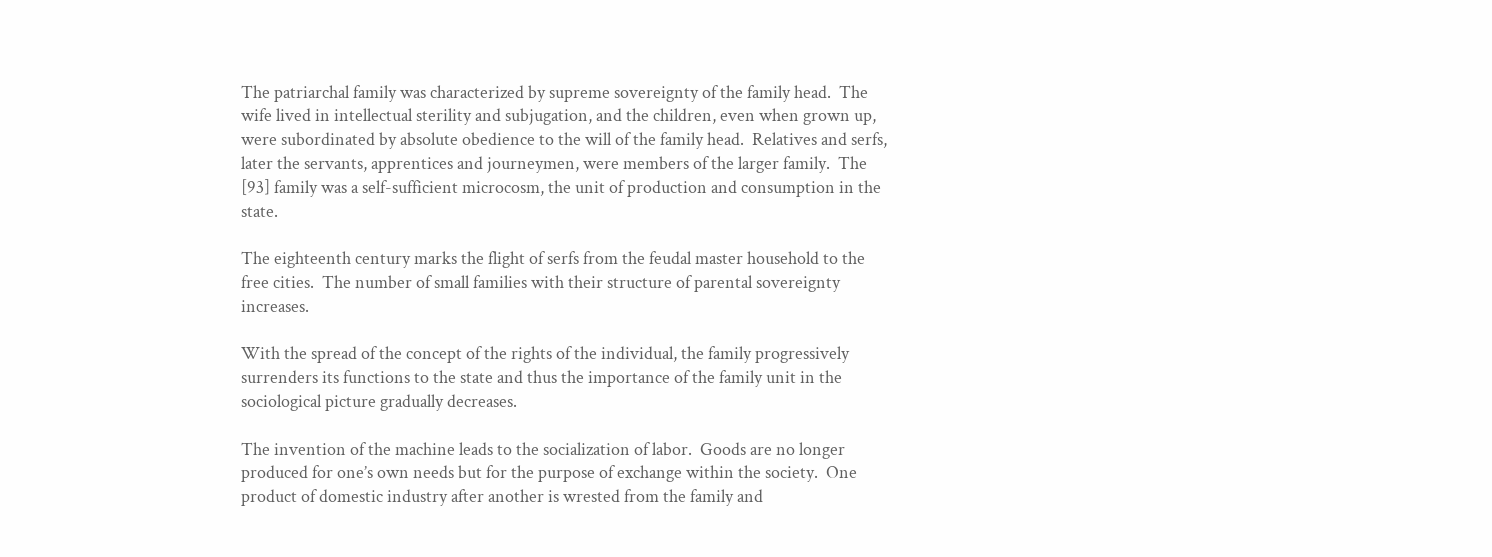The patriarchal family was characterized by supreme sovereignty of the family head.  The wife lived in intellectual sterility and subjugation, and the children, even when grown up, were subordinated by absolute obedience to the will of the family head.  Relatives and serfs, later the servants, apprentices and journeymen, were members of the larger family.  The [93] family was a self-sufficient microcosm, the unit of production and consumption in the state.

The eighteenth century marks the flight of serfs from the feudal master household to the free cities.  The number of small families with their structure of parental sovereignty increases.

With the spread of the concept of the rights of the individual, the family progressively surrenders its functions to the state and thus the importance of the family unit in the sociological picture gradually decreases.

The invention of the machine leads to the socialization of labor.  Goods are no longer produced for one’s own needs but for the purpose of exchange within the society.  One product of domestic industry after another is wrested from the family and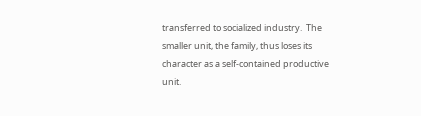transferred to socialized industry.  The smaller unit, the family, thus loses its character as a self-contained productive unit.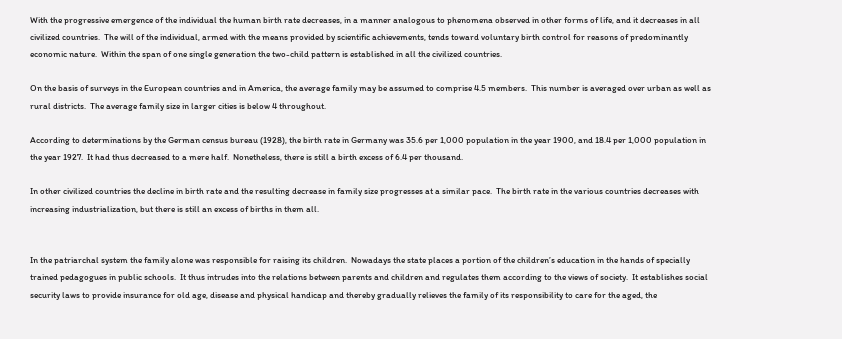With the progressive emergence of the individual the human birth rate decreases, in a manner analogous to phenomena observed in other forms of life, and it decreases in all civilized countries.  The will of the individual, armed with the means provided by scientific achievements, tends toward voluntary birth control for reasons of predominantly economic nature.  Within the span of one single generation the two-child pattern is established in all the civilized countries.

On the basis of surveys in the European countries and in America, the average family may be assumed to comprise 4.5 members.  This number is averaged over urban as well as rural districts.  The average family size in larger cities is below 4 throughout.

According to determinations by the German census bureau (1928), the birth rate in Germany was 35.6 per 1,000 population in the year 1900, and 18.4 per 1,000 population in the year 1927.  It had thus decreased to a mere half.  Nonetheless, there is still a birth excess of 6.4 per thousand.

In other civilized countries the decline in birth rate and the resulting decrease in family size progresses at a similar pace.  The birth rate in the various countries decreases with increasing industrialization, but there is still an excess of births in them all.


In the patriarchal system the family alone was responsible for raising its children.  Nowadays the state places a portion of the children’s education in the hands of specially trained pedagogues in public schools.  It thus intrudes into the relations between parents and children and regulates them according to the views of society.  It establishes social security laws to provide insurance for old age, disease and physical handicap and thereby gradually relieves the family of its responsibility to care for the aged, the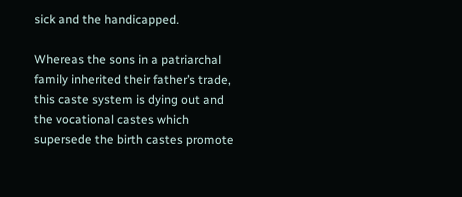sick and the handicapped.

Whereas the sons in a patriarchal family inherited their father’s trade, this caste system is dying out and the vocational castes which supersede the birth castes promote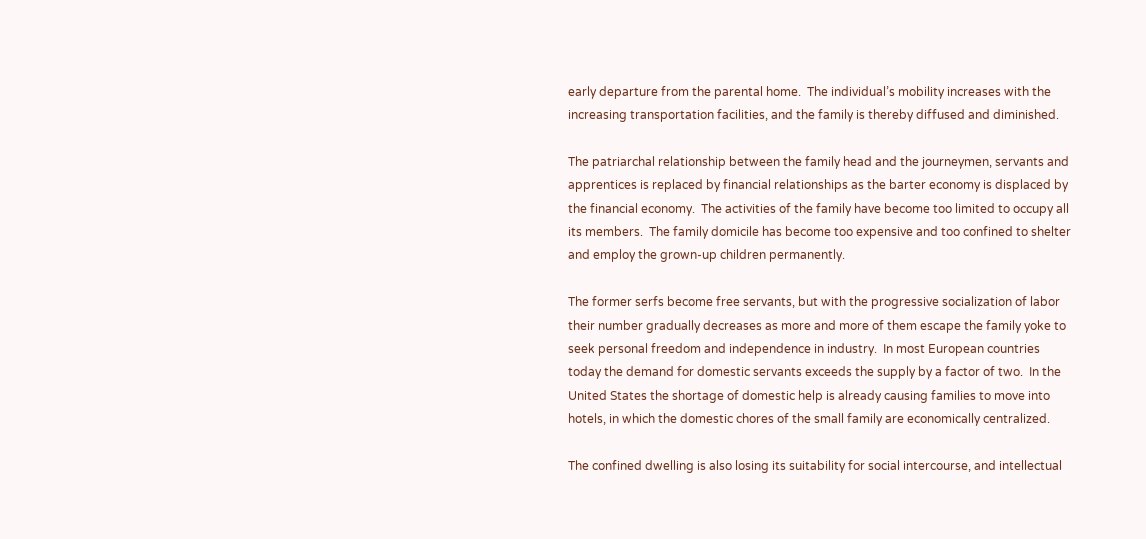early departure from the parental home.  The individual’s mobility increases with the increasing transportation facilities, and the family is thereby diffused and diminished.

The patriarchal relationship between the family head and the journeymen, servants and apprentices is replaced by financial relationships as the barter economy is displaced by the financial economy.  The activities of the family have become too limited to occupy all its members.  The family domicile has become too expensive and too confined to shelter and employ the grown-up children permanently.

The former serfs become free servants, but with the progressive socialization of labor their number gradually decreases as more and more of them escape the family yoke to seek personal freedom and independence in industry.  In most European countries today the demand for domestic servants exceeds the supply by a factor of two.  In the United States the shortage of domestic help is already causing families to move into hotels, in which the domestic chores of the small family are economically centralized.

The confined dwelling is also losing its suitability for social intercourse, and intellectual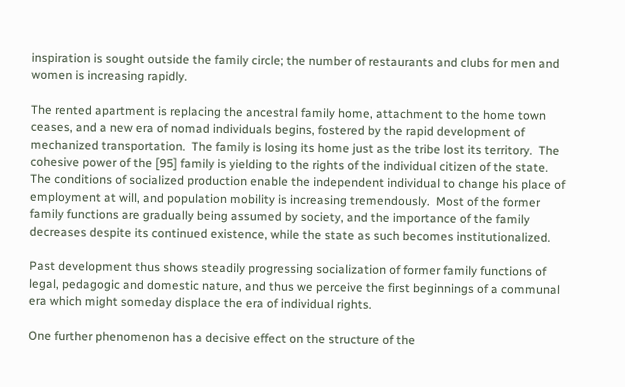inspiration is sought outside the family circle; the number of restaurants and clubs for men and women is increasing rapidly.

The rented apartment is replacing the ancestral family home, attachment to the home town ceases, and a new era of nomad individuals begins, fostered by the rapid development of mechanized transportation.  The family is losing its home just as the tribe lost its territory.  The cohesive power of the [95] family is yielding to the rights of the individual citizen of the state.  The conditions of socialized production enable the independent individual to change his place of employment at will, and population mobility is increasing tremendously.  Most of the former family functions are gradually being assumed by society, and the importance of the family decreases despite its continued existence, while the state as such becomes institutionalized.

Past development thus shows steadily progressing socialization of former family functions of legal, pedagogic and domestic nature, and thus we perceive the first beginnings of a communal era which might someday displace the era of individual rights.

One further phenomenon has a decisive effect on the structure of the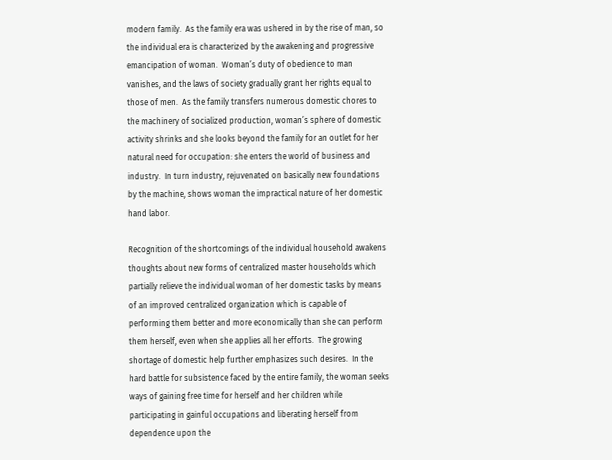modern family.  As the family era was ushered in by the rise of man, so the individual era is characterized by the awakening and progressive emancipation of woman.  Woman’s duty of obedience to man vanishes, and the laws of society gradually grant her rights equal to those of men.  As the family transfers numerous domestic chores to the machinery of socialized production, woman’s sphere of domestic activity shrinks and she looks beyond the family for an outlet for her natural need for occupation: she enters the world of business and industry.  In turn industry, rejuvenated on basically new foundations by the machine, shows woman the impractical nature of her domestic hand labor.

Recognition of the shortcomings of the individual household awakens thoughts about new forms of centralized master households which partially relieve the individual woman of her domestic tasks by means of an improved centralized organization which is capable of performing them better and more economically than she can perform them herself, even when she applies all her efforts.  The growing shortage of domestic help further emphasizes such desires.  In the hard battle for subsistence faced by the entire family, the woman seeks ways of gaining free time for herself and her children while participating in gainful occupations and liberating herself from dependence upon the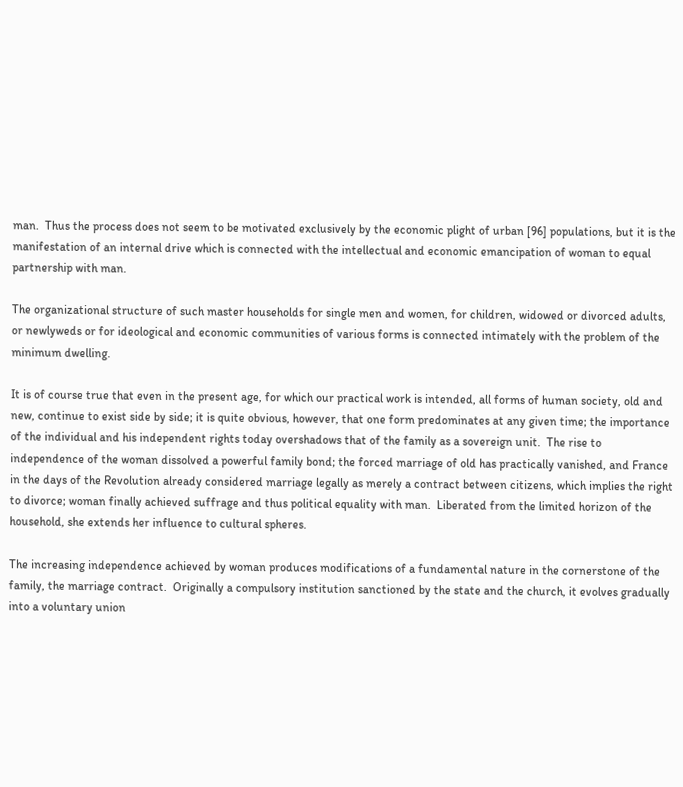man.  Thus the process does not seem to be motivated exclusively by the economic plight of urban [96] populations, but it is the manifestation of an internal drive which is connected with the intellectual and economic emancipation of woman to equal partnership with man.

The organizational structure of such master households for single men and women, for children, widowed or divorced adults, or newlyweds or for ideological and economic communities of various forms is connected intimately with the problem of the minimum dwelling.

It is of course true that even in the present age, for which our practical work is intended, all forms of human society, old and new, continue to exist side by side; it is quite obvious, however, that one form predominates at any given time; the importance of the individual and his independent rights today overshadows that of the family as a sovereign unit.  The rise to independence of the woman dissolved a powerful family bond; the forced marriage of old has practically vanished, and France in the days of the Revolution already considered marriage legally as merely a contract between citizens, which implies the right to divorce; woman finally achieved suffrage and thus political equality with man.  Liberated from the limited horizon of the household, she extends her influence to cultural spheres.

The increasing independence achieved by woman produces modifications of a fundamental nature in the cornerstone of the family, the marriage contract.  Originally a compulsory institution sanctioned by the state and the church, it evolves gradually into a voluntary union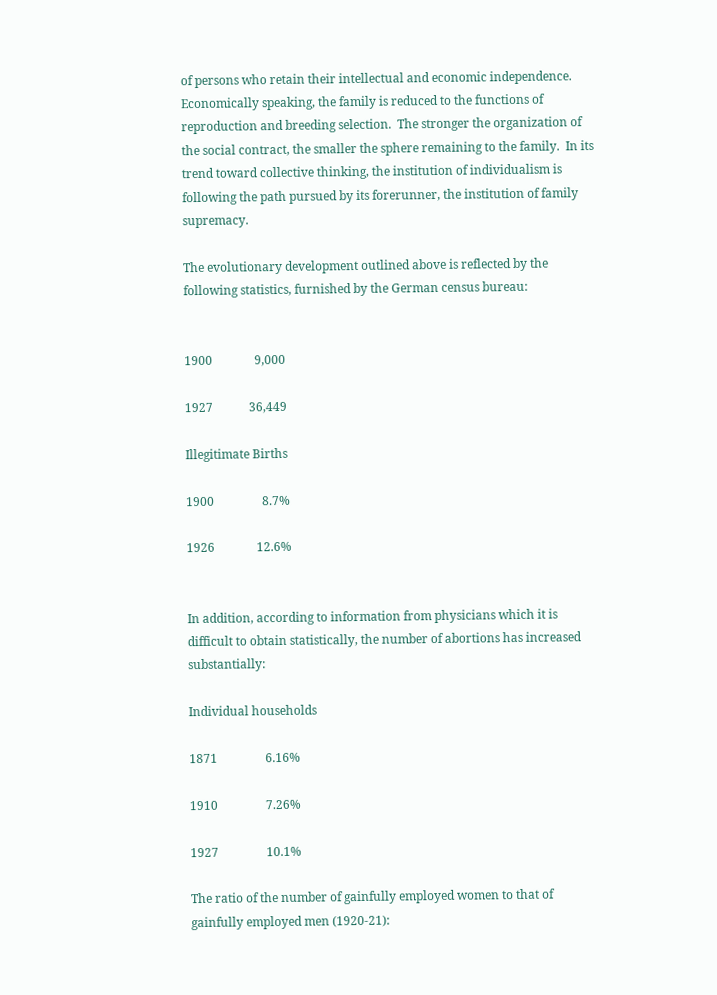of persons who retain their intellectual and economic independence.  Economically speaking, the family is reduced to the functions of reproduction and breeding selection.  The stronger the organization of the social contract, the smaller the sphere remaining to the family.  In its trend toward collective thinking, the institution of individualism is following the path pursued by its forerunner, the institution of family supremacy.

The evolutionary development outlined above is reflected by the following statistics, furnished by the German census bureau:


1900              9,000

1927            36,449

Illegitimate Births

1900                8.7%

1926              12.6%


In addition, according to information from physicians which it is difficult to obtain statistically, the number of abortions has increased substantially:

Individual households

1871                6.16%

1910                7.26%

1927                10.1%

The ratio of the number of gainfully employed women to that of gainfully employed men (1920-21):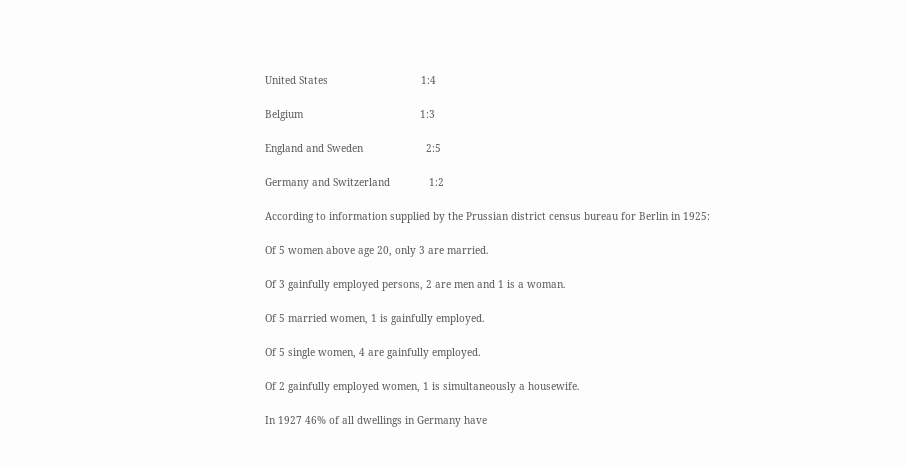United States                               1:4

Belgium                                       1:3

England and Sweden                     2:5

Germany and Switzerland             1:2

According to information supplied by the Prussian district census bureau for Berlin in 1925:

Of 5 women above age 20, only 3 are married.

Of 3 gainfully employed persons, 2 are men and 1 is a woman.

Of 5 married women, 1 is gainfully employed.

Of 5 single women, 4 are gainfully employed.

Of 2 gainfully employed women, 1 is simultaneously a housewife.

In 1927 46% of all dwellings in Germany have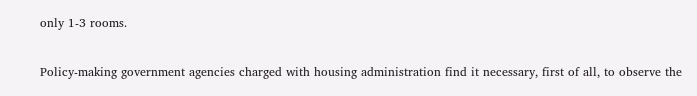only 1-3 rooms.

Policy-making government agencies charged with housing administration find it necessary, first of all, to observe the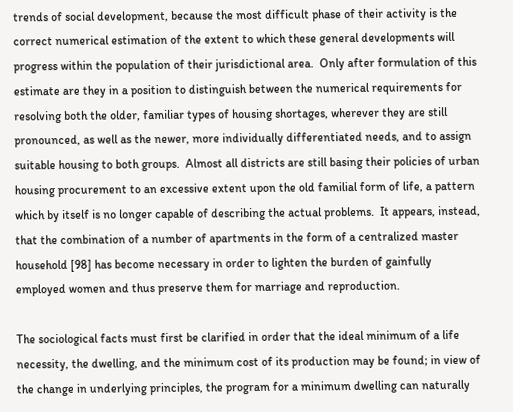trends of social development, because the most difficult phase of their activity is the correct numerical estimation of the extent to which these general developments will progress within the population of their jurisdictional area.  Only after formulation of this estimate are they in a position to distinguish between the numerical requirements for resolving both the older, familiar types of housing shortages, wherever they are still pronounced, as well as the newer, more individually differentiated needs, and to assign suitable housing to both groups.  Almost all districts are still basing their policies of urban housing procurement to an excessive extent upon the old familial form of life, a pattern which by itself is no longer capable of describing the actual problems.  It appears, instead, that the combination of a number of apartments in the form of a centralized master household [98] has become necessary in order to lighten the burden of gainfully employed women and thus preserve them for marriage and reproduction.

The sociological facts must first be clarified in order that the ideal minimum of a life necessity, the dwelling, and the minimum cost of its production may be found; in view of the change in underlying principles, the program for a minimum dwelling can naturally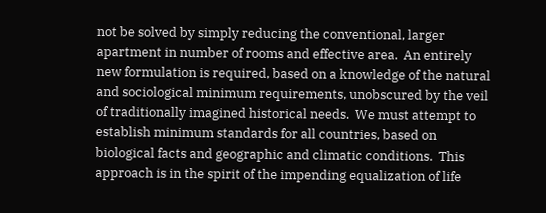not be solved by simply reducing the conventional, larger apartment in number of rooms and effective area.  An entirely new formulation is required, based on a knowledge of the natural and sociological minimum requirements, unobscured by the veil of traditionally imagined historical needs.  We must attempt to establish minimum standards for all countries, based on biological facts and geographic and climatic conditions.  This approach is in the spirit of the impending equalization of life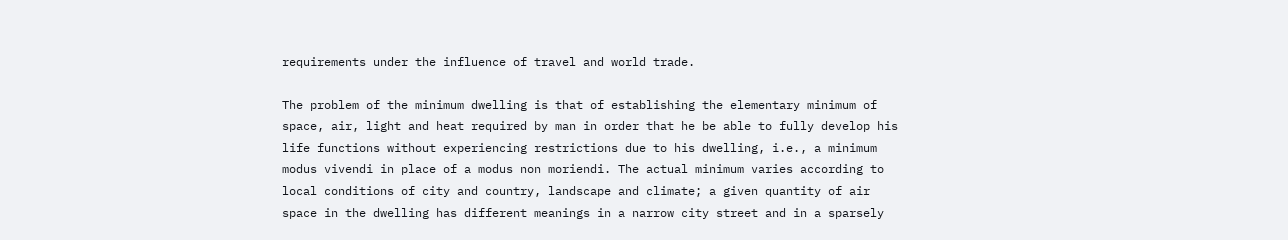requirements under the influence of travel and world trade.

The problem of the minimum dwelling is that of establishing the elementary minimum of space, air, light and heat required by man in order that he be able to fully develop his life functions without experiencing restrictions due to his dwelling, i.e., a minimum modus vivendi in place of a modus non moriendi. The actual minimum varies according to local conditions of city and country, landscape and climate; a given quantity of air space in the dwelling has different meanings in a narrow city street and in a sparsely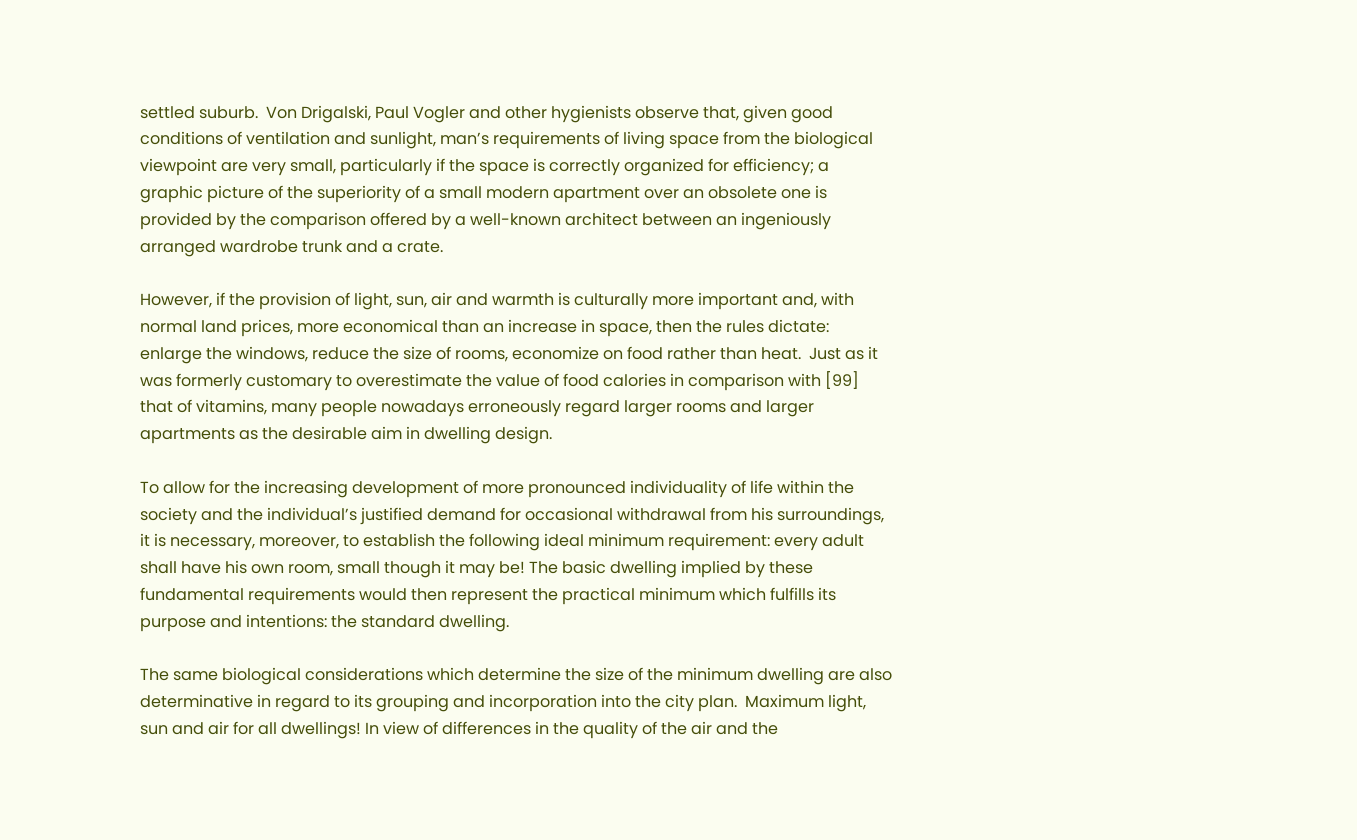settled suburb.  Von Drigalski, Paul Vogler and other hygienists observe that, given good conditions of ventilation and sunlight, man’s requirements of living space from the biological viewpoint are very small, particularly if the space is correctly organized for efficiency; a graphic picture of the superiority of a small modern apartment over an obsolete one is provided by the comparison offered by a well-known architect between an ingeniously arranged wardrobe trunk and a crate.

However, if the provision of light, sun, air and warmth is culturally more important and, with normal land prices, more economical than an increase in space, then the rules dictate: enlarge the windows, reduce the size of rooms, economize on food rather than heat.  Just as it was formerly customary to overestimate the value of food calories in comparison with [99] that of vitamins, many people nowadays erroneously regard larger rooms and larger apartments as the desirable aim in dwelling design.

To allow for the increasing development of more pronounced individuality of life within the society and the individual’s justified demand for occasional withdrawal from his surroundings, it is necessary, moreover, to establish the following ideal minimum requirement: every adult shall have his own room, small though it may be! The basic dwelling implied by these fundamental requirements would then represent the practical minimum which fulfills its purpose and intentions: the standard dwelling.

The same biological considerations which determine the size of the minimum dwelling are also determinative in regard to its grouping and incorporation into the city plan.  Maximum light, sun and air for all dwellings! In view of differences in the quality of the air and the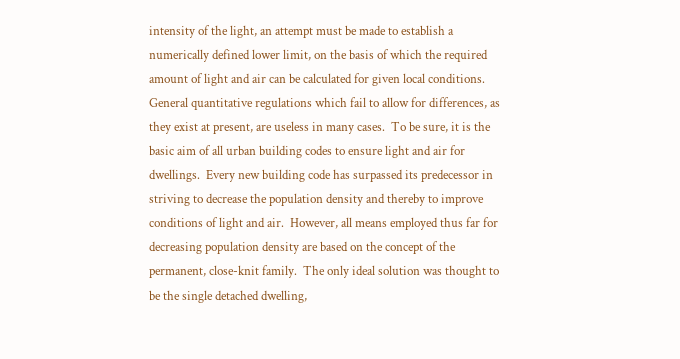intensity of the light, an attempt must be made to establish a numerically defined lower limit, on the basis of which the required amount of light and air can be calculated for given local conditions.  General quantitative regulations which fail to allow for differences, as they exist at present, are useless in many cases.  To be sure, it is the basic aim of all urban building codes to ensure light and air for dwellings.  Every new building code has surpassed its predecessor in striving to decrease the population density and thereby to improve conditions of light and air.  However, all means employed thus far for decreasing population density are based on the concept of the permanent, close-knit family.  The only ideal solution was thought to be the single detached dwelling,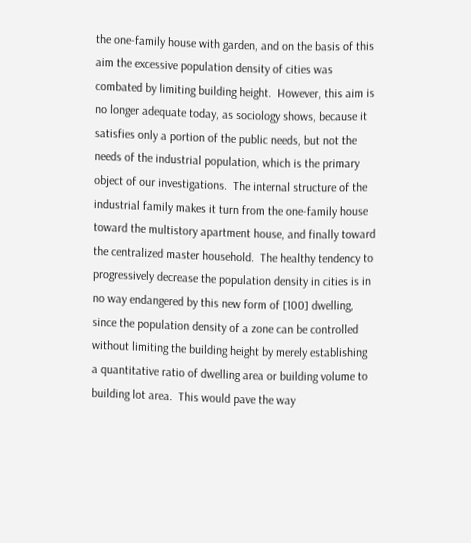the one-family house with garden, and on the basis of this aim the excessive population density of cities was combated by limiting building height.  However, this aim is no longer adequate today, as sociology shows, because it satisfies only a portion of the public needs, but not the needs of the industrial population, which is the primary object of our investigations.  The internal structure of the industrial family makes it turn from the one-family house toward the multistory apartment house, and finally toward the centralized master household.  The healthy tendency to progressively decrease the population density in cities is in no way endangered by this new form of [100] dwelling, since the population density of a zone can be controlled without limiting the building height by merely establishing a quantitative ratio of dwelling area or building volume to building lot area.  This would pave the way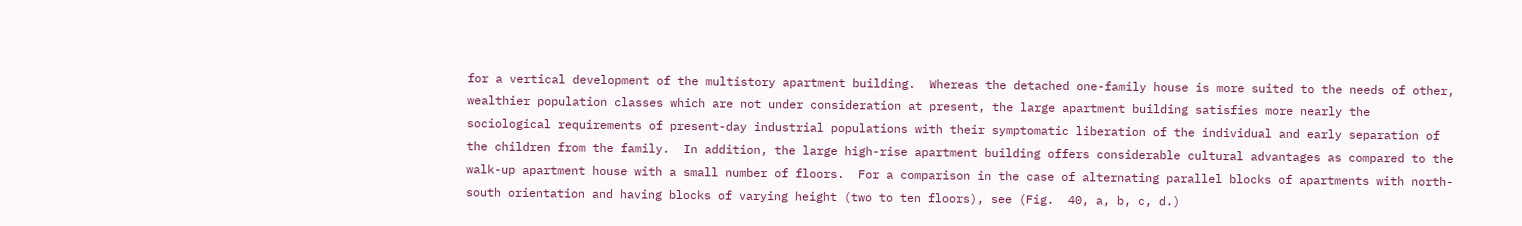for a vertical development of the multistory apartment building.  Whereas the detached one-family house is more suited to the needs of other, wealthier population classes which are not under consideration at present, the large apartment building satisfies more nearly the sociological requirements of present-day industrial populations with their symptomatic liberation of the individual and early separation of the children from the family.  In addition, the large high-rise apartment building offers considerable cultural advantages as compared to the walk-up apartment house with a small number of floors.  For a comparison in the case of alternating parallel blocks of apartments with north-south orientation and having blocks of varying height (two to ten floors), see (Fig.  40, a, b, c, d.)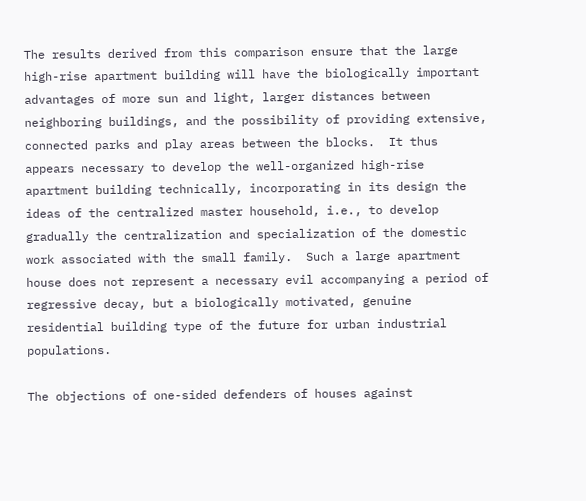The results derived from this comparison ensure that the large high-rise apartment building will have the biologically important advantages of more sun and light, larger distances between neighboring buildings, and the possibility of providing extensive, connected parks and play areas between the blocks.  It thus appears necessary to develop the well-organized high-rise apartment building technically, incorporating in its design the ideas of the centralized master household, i.e., to develop gradually the centralization and specialization of the domestic work associated with the small family.  Such a large apartment house does not represent a necessary evil accompanying a period of regressive decay, but a biologically motivated, genuine residential building type of the future for urban industrial populations.

The objections of one-sided defenders of houses against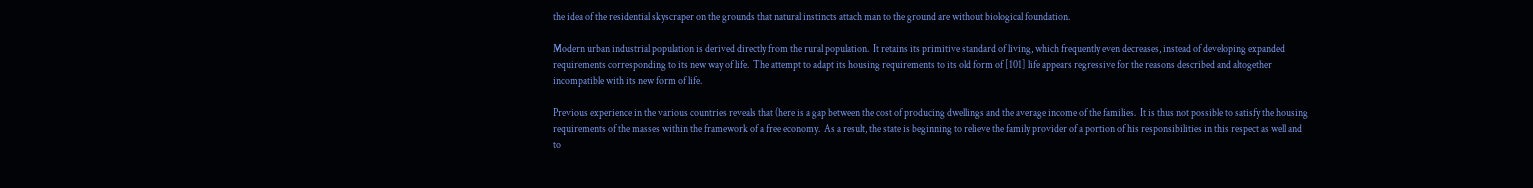the idea of the residential skyscraper on the grounds that natural instincts attach man to the ground are without biological foundation.

Modern urban industrial population is derived directly from the rural population.  It retains its primitive standard of living, which frequently even decreases, instead of developing expanded requirements corresponding to its new way of life.  The attempt to adapt its housing requirements to its old form of [101] life appears regressive for the reasons described and altogether incompatible with its new form of life.

Previous experience in the various countries reveals that (here is a gap between the cost of producing dwellings and the average income of the families.  It is thus not possible to satisfy the housing requirements of the masses within the framework of a free economy.  As a result, the state is beginning to relieve the family provider of a portion of his responsibilities in this respect as well and to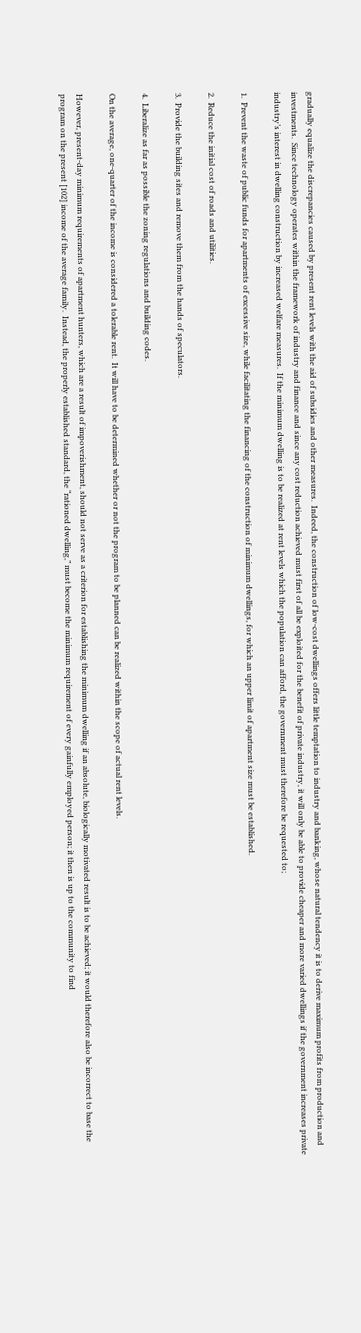gradually equalize the discrepancies caused by present rent levels with the aid of subsidies and other measures.  Indeed, the construction of low-cost dwellings offers little temptation to industry and banking, whose natural tendency it is to derive maximum profits from production and investments.  Since technology operates within the framework of industry and finance and since any cost reduction achieved must first of all be exploited for the benefit of private industry, it will only be able to provide cheaper and more varied dwellings if the government increases private industry’s interest in dwelling construction by increased welfare measures.  If the minimum dwelling is to be realized at rent levels which the population can afford, the government must therefore be requested to;

1.  Prevent the waste of public funds for apartments of excessive size, while facilitating the financing of the construction of minimum dwellings, for which an upper limit of apartment size must be established.

2.  Reduce the initial cost of roads and utilities.

3.  Provide the building sites and remove them from the hands of speculators.

4.  Liberalize as far as possible the zoning regulations and building codes.

On the average, one-quarter of the income is considered a tolerable rent.  It will have to be determined whether or not the program to be planned can be realized within the scope of actual rent levels.

However, present-day minimum requirements of apartment hunters, which are a result of impoverishment, should not serve as a criterion for establishing the minimum dwelling if an absolute, biologically motivated result is to be achieved; it would therefore also be incorrect to base the program on the present [102] income of the average family.  Instead, the properly established standard, the “rationed dwelling,” must become the minimum requirement of every gainfully employed person; it then is up to the community to find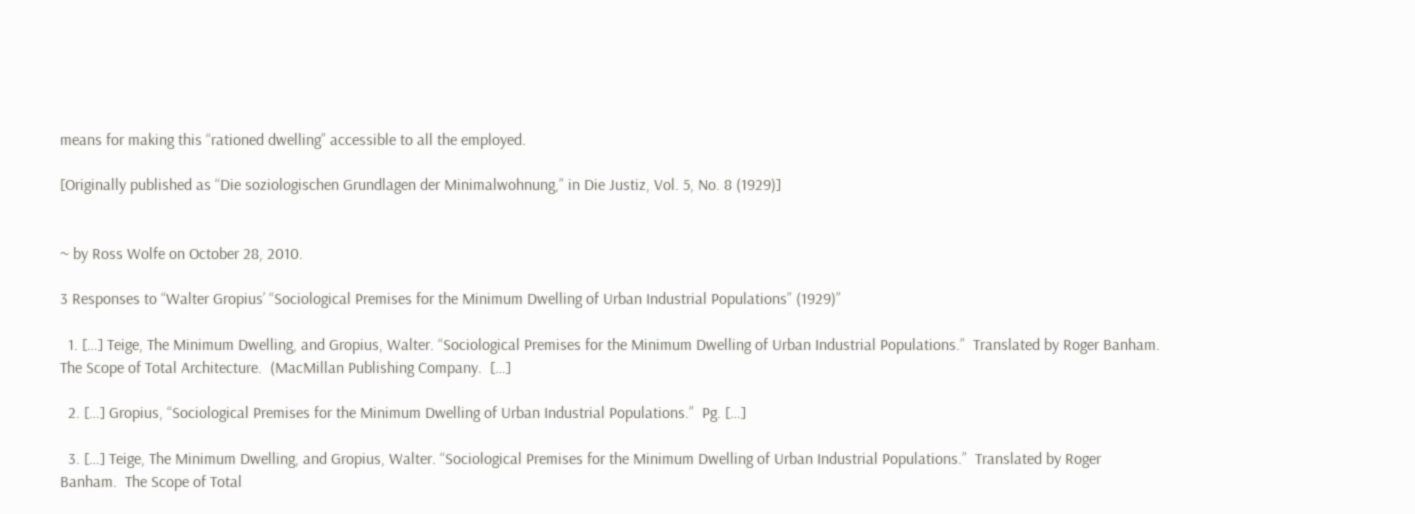means for making this “rationed dwelling” accessible to all the employed.

[Originally published as “Die soziologischen Grundlagen der Minimalwohnung,” in Die Justiz, Vol. 5, No. 8 (1929)]


~ by Ross Wolfe on October 28, 2010.

3 Responses to “Walter Gropius’ “Sociological Premises for the Minimum Dwelling of Urban Industrial Populations” (1929)”

  1. […] Teige, The Minimum Dwelling, and Gropius, Walter. “Sociological Premises for the Minimum Dwelling of Urban Industrial Populations.”  Translated by Roger Banham. The Scope of Total Architecture.  (MacMillan Publishing Company.  […]

  2. […] Gropius, “Sociological Premises for the Minimum Dwelling of Urban Industrial Populations.”  Pg. […]

  3. […] Teige, The Minimum Dwelling, and Gropius, Walter. “Sociological Premises for the Minimum Dwelling of Urban Industrial Populations.”  Translated by Roger Banham.  The Scope of Total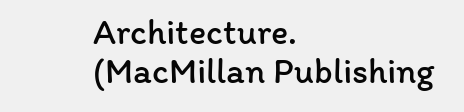Architecture.  (MacMillan Publishing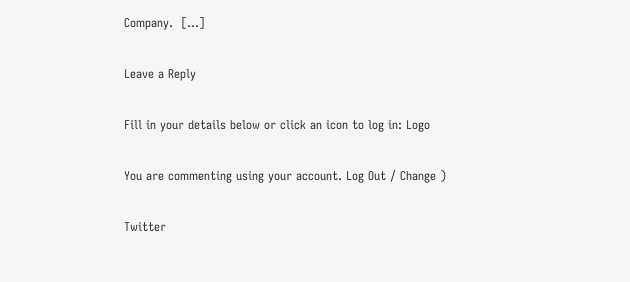Company.  […]

Leave a Reply

Fill in your details below or click an icon to log in: Logo

You are commenting using your account. Log Out / Change )

Twitter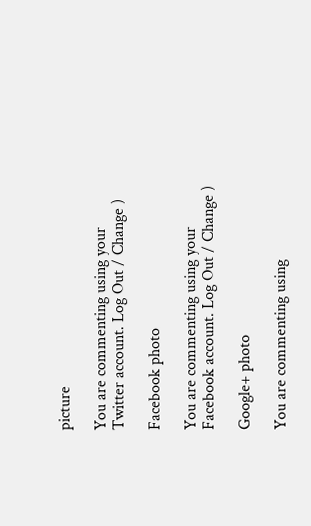picture

You are commenting using your Twitter account. Log Out / Change )

Facebook photo

You are commenting using your Facebook account. Log Out / Change )

Google+ photo

You are commenting using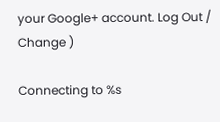your Google+ account. Log Out / Change )

Connecting to %s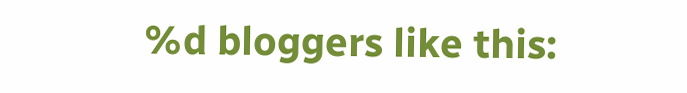%d bloggers like this: